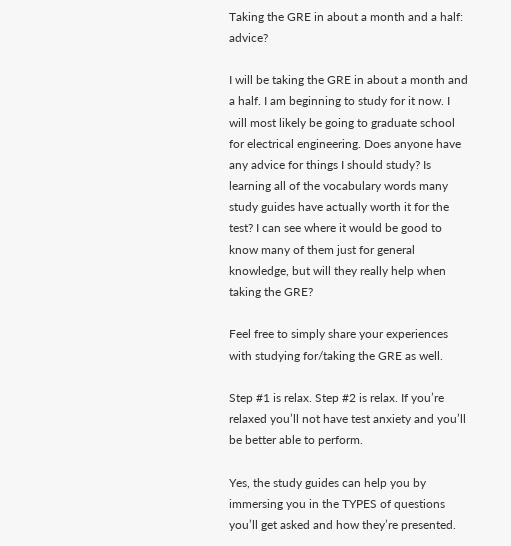Taking the GRE in about a month and a half: advice?

I will be taking the GRE in about a month and a half. I am beginning to study for it now. I will most likely be going to graduate school for electrical engineering. Does anyone have any advice for things I should study? Is learning all of the vocabulary words many study guides have actually worth it for the test? I can see where it would be good to know many of them just for general knowledge, but will they really help when taking the GRE?

Feel free to simply share your experiences with studying for/taking the GRE as well.

Step #1 is relax. Step #2 is relax. If you’re relaxed you’ll not have test anxiety and you’ll be better able to perform.

Yes, the study guides can help you by immersing you in the TYPES of questions you’ll get asked and how they’re presented.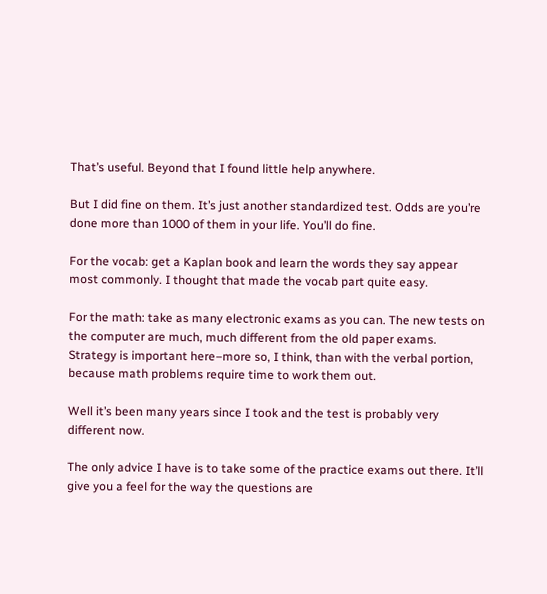That’s useful. Beyond that I found little help anywhere.

But I did fine on them. It’s just another standardized test. Odds are you’re done more than 1000 of them in your life. You’ll do fine.

For the vocab: get a Kaplan book and learn the words they say appear most commonly. I thought that made the vocab part quite easy.

For the math: take as many electronic exams as you can. The new tests on the computer are much, much different from the old paper exams. Strategy is important here–more so, I think, than with the verbal portion, because math problems require time to work them out.

Well it’s been many years since I took and the test is probably very different now.

The only advice I have is to take some of the practice exams out there. It’ll give you a feel for the way the questions are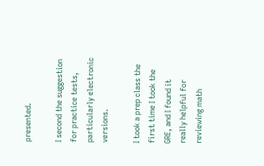presented.

I second the suggestion for practice tests, particularly electronic versions.

I took a prep class the first time I took the GRE, and I found it really helpful for reviewing math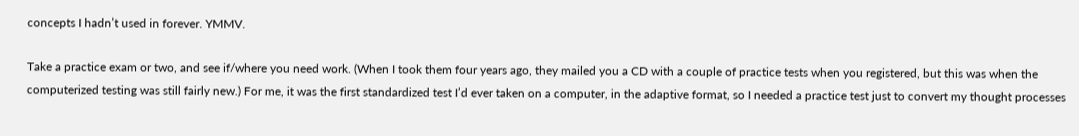concepts I hadn’t used in forever. YMMV.

Take a practice exam or two, and see if/where you need work. (When I took them four years ago, they mailed you a CD with a couple of practice tests when you registered, but this was when the computerized testing was still fairly new.) For me, it was the first standardized test I’d ever taken on a computer, in the adaptive format, so I needed a practice test just to convert my thought processes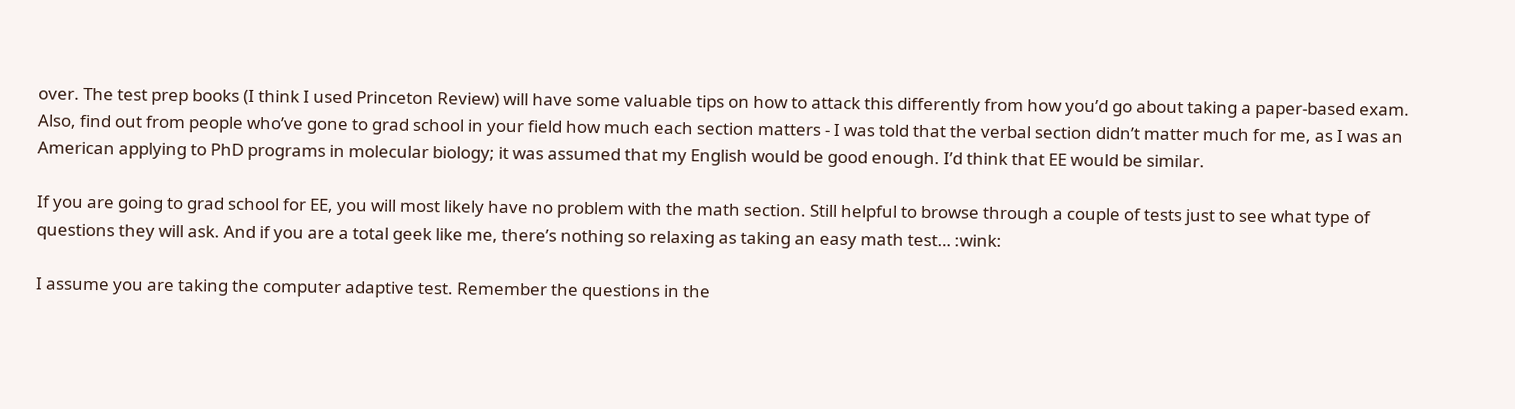over. The test prep books (I think I used Princeton Review) will have some valuable tips on how to attack this differently from how you’d go about taking a paper-based exam.
Also, find out from people who’ve gone to grad school in your field how much each section matters - I was told that the verbal section didn’t matter much for me, as I was an American applying to PhD programs in molecular biology; it was assumed that my English would be good enough. I’d think that EE would be similar.

If you are going to grad school for EE, you will most likely have no problem with the math section. Still helpful to browse through a couple of tests just to see what type of questions they will ask. And if you are a total geek like me, there’s nothing so relaxing as taking an easy math test… :wink:

I assume you are taking the computer adaptive test. Remember the questions in the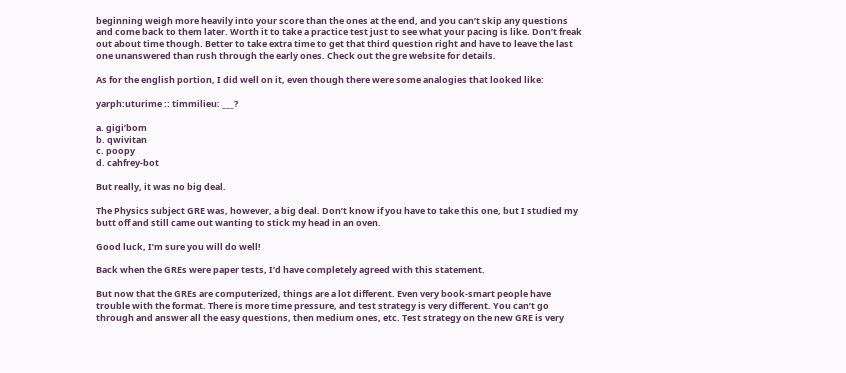beginning weigh more heavily into your score than the ones at the end, and you can’t skip any questions and come back to them later. Worth it to take a practice test just to see what your pacing is like. Don’t freak out about time though. Better to take extra time to get that third question right and have to leave the last one unanswered than rush through the early ones. Check out the gre website for details.

As for the english portion, I did well on it, even though there were some analogies that looked like:

yarph:uturime :: timmilieu: ___?

a. gigi’bom
b. qwivitan
c. poopy
d. cahfrey-bot

But really, it was no big deal.

The Physics subject GRE was, however, a big deal. Don’t know if you have to take this one, but I studied my butt off and still came out wanting to stick my head in an oven.

Good luck, I’m sure you will do well!

Back when the GREs were paper tests, I’d have completely agreed with this statement.

But now that the GREs are computerized, things are a lot different. Even very book-smart people have trouble with the format. There is more time pressure, and test strategy is very different. You can’t go through and answer all the easy questions, then medium ones, etc. Test strategy on the new GRE is very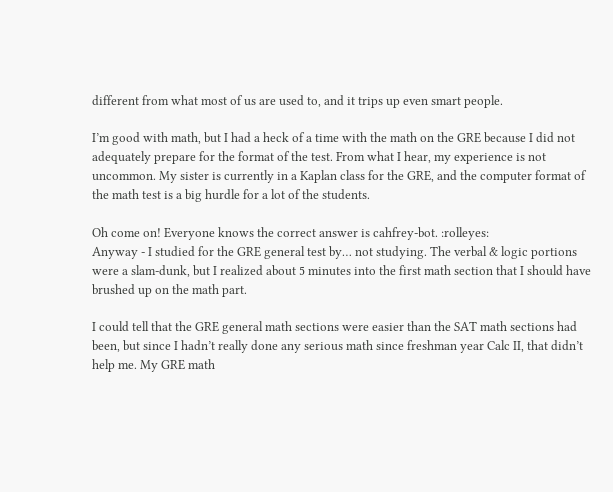different from what most of us are used to, and it trips up even smart people.

I’m good with math, but I had a heck of a time with the math on the GRE because I did not adequately prepare for the format of the test. From what I hear, my experience is not uncommon. My sister is currently in a Kaplan class for the GRE, and the computer format of the math test is a big hurdle for a lot of the students.

Oh come on! Everyone knows the correct answer is cahfrey-bot. :rolleyes:
Anyway - I studied for the GRE general test by… not studying. The verbal & logic portions were a slam-dunk, but I realized about 5 minutes into the first math section that I should have brushed up on the math part.

I could tell that the GRE general math sections were easier than the SAT math sections had been, but since I hadn’t really done any serious math since freshman year Calc II, that didn’t help me. My GRE math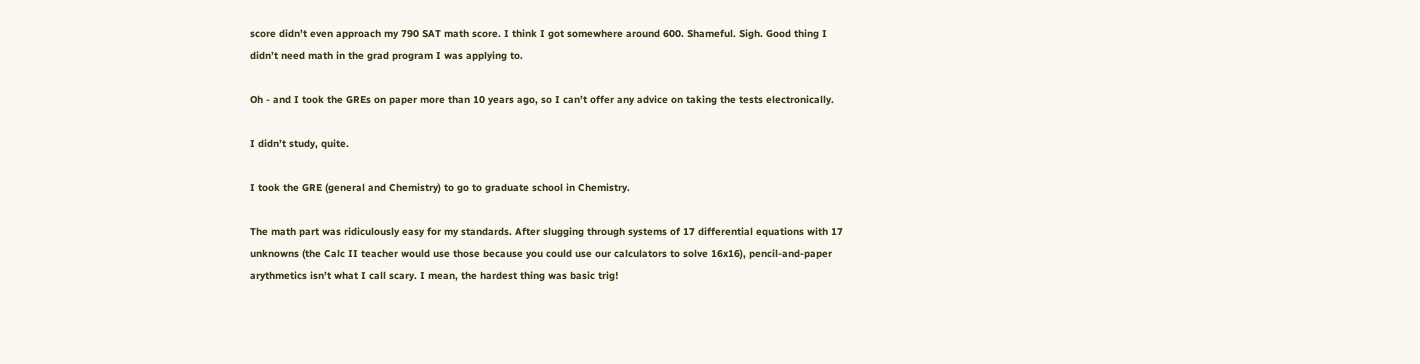score didn’t even approach my 790 SAT math score. I think I got somewhere around 600. Shameful. Sigh. Good thing I didn’t need math in the grad program I was applying to.

Oh - and I took the GREs on paper more than 10 years ago, so I can’t offer any advice on taking the tests electronically.

I didn’t study, quite.

I took the GRE (general and Chemistry) to go to graduate school in Chemistry.

The math part was ridiculously easy for my standards. After slugging through systems of 17 differential equations with 17 unknowns (the Calc II teacher would use those because you could use our calculators to solve 16x16), pencil-and-paper arythmetics isn’t what I call scary. I mean, the hardest thing was basic trig!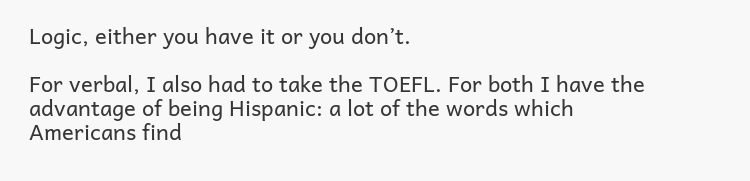Logic, either you have it or you don’t.

For verbal, I also had to take the TOEFL. For both I have the advantage of being Hispanic: a lot of the words which Americans find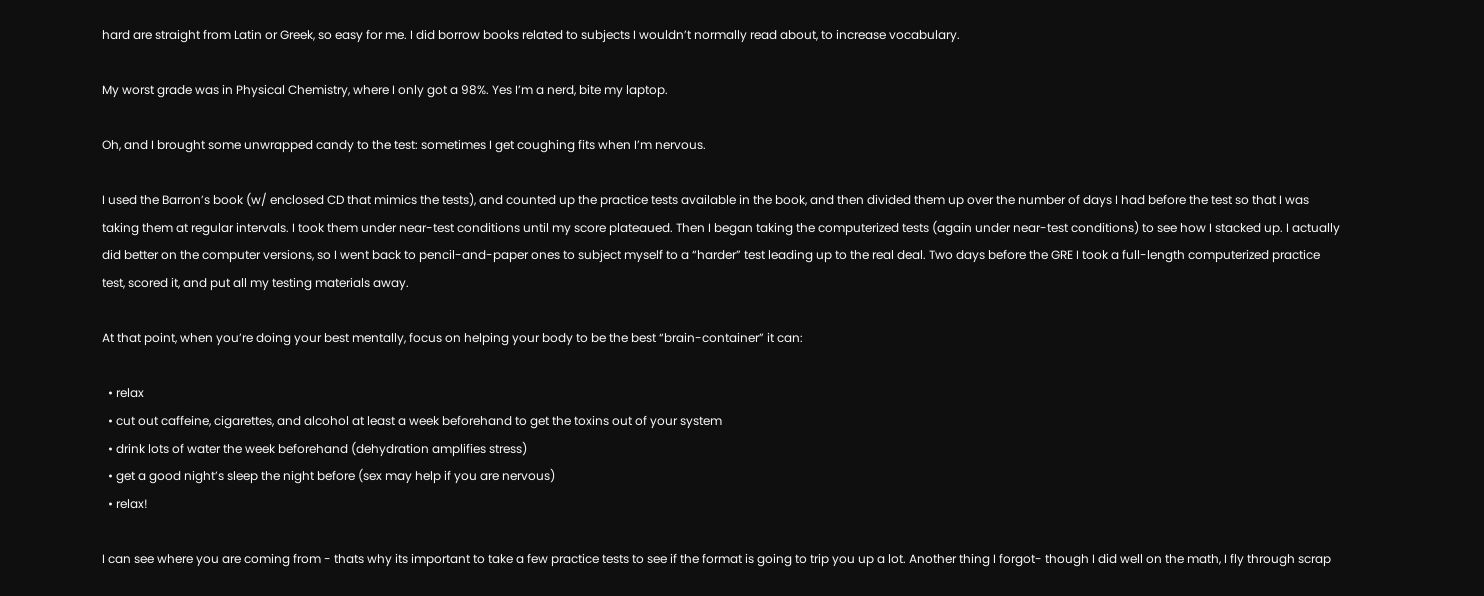hard are straight from Latin or Greek, so easy for me. I did borrow books related to subjects I wouldn’t normally read about, to increase vocabulary.

My worst grade was in Physical Chemistry, where I only got a 98%. Yes I’m a nerd, bite my laptop.

Oh, and I brought some unwrapped candy to the test: sometimes I get coughing fits when I’m nervous.

I used the Barron’s book (w/ enclosed CD that mimics the tests), and counted up the practice tests available in the book, and then divided them up over the number of days I had before the test so that I was taking them at regular intervals. I took them under near-test conditions until my score plateaued. Then I began taking the computerized tests (again under near-test conditions) to see how I stacked up. I actually did better on the computer versions, so I went back to pencil-and-paper ones to subject myself to a “harder” test leading up to the real deal. Two days before the GRE I took a full-length computerized practice test, scored it, and put all my testing materials away.

At that point, when you’re doing your best mentally, focus on helping your body to be the best “brain-container” it can:

  • relax
  • cut out caffeine, cigarettes, and alcohol at least a week beforehand to get the toxins out of your system
  • drink lots of water the week beforehand (dehydration amplifies stress)
  • get a good night’s sleep the night before (sex may help if you are nervous)
  • relax!

I can see where you are coming from - thats why its important to take a few practice tests to see if the format is going to trip you up a lot. Another thing I forgot- though I did well on the math, I fly through scrap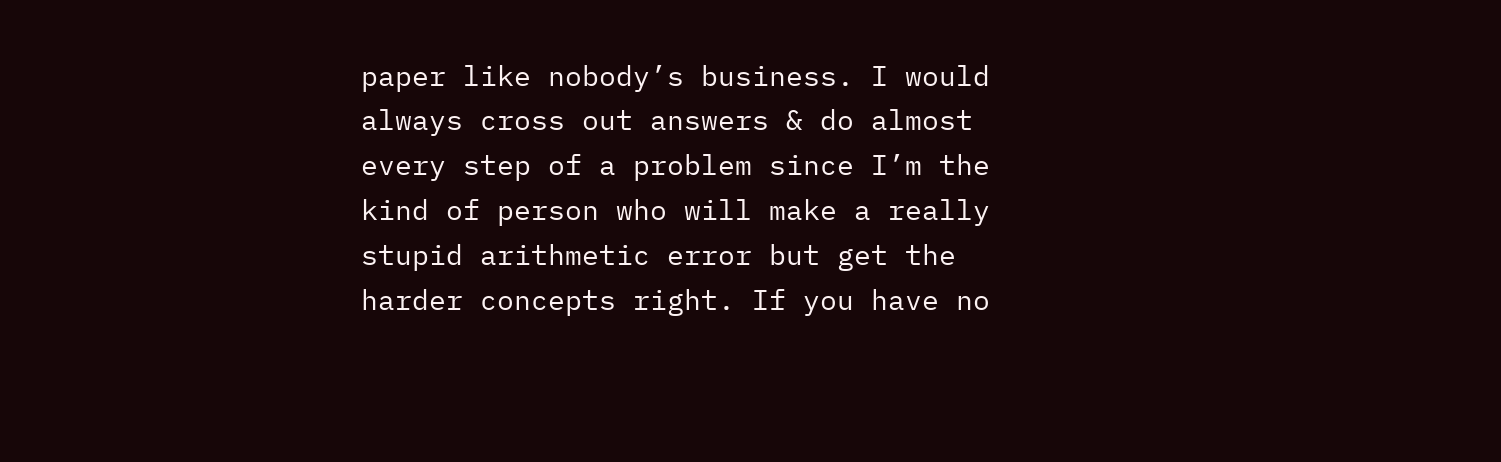paper like nobody’s business. I would always cross out answers & do almost every step of a problem since I’m the kind of person who will make a really stupid arithmetic error but get the harder concepts right. If you have no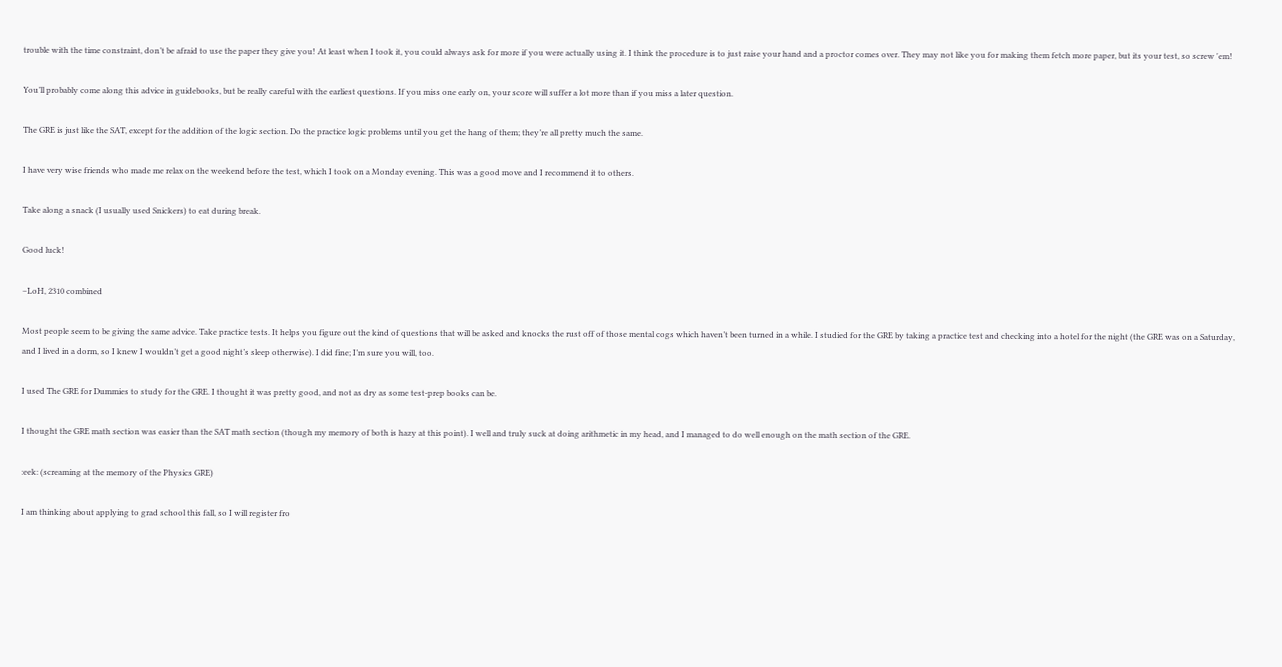trouble with the time constraint, don’t be afraid to use the paper they give you! At least when I took it, you could always ask for more if you were actually using it. I think the procedure is to just raise your hand and a proctor comes over. They may not like you for making them fetch more paper, but its your test, so screw 'em!

You’ll probably come along this advice in guidebooks, but be really careful with the earliest questions. If you miss one early on, your score will suffer a lot more than if you miss a later question.

The GRE is just like the SAT, except for the addition of the logic section. Do the practice logic problems until you get the hang of them; they’re all pretty much the same.

I have very wise friends who made me relax on the weekend before the test, which I took on a Monday evening. This was a good move and I recommend it to others.

Take along a snack (I usually used Snickers) to eat during break.

Good luck!

–LoH, 2310 combined

Most people seem to be giving the same advice. Take practice tests. It helps you figure out the kind of questions that will be asked and knocks the rust off of those mental cogs which haven’t been turned in a while. I studied for the GRE by taking a practice test and checking into a hotel for the night (the GRE was on a Saturday, and I lived in a dorm, so I knew I wouldn’t get a good night’s sleep otherwise). I did fine; I’m sure you will, too.

I used The GRE for Dummies to study for the GRE. I thought it was pretty good, and not as dry as some test-prep books can be.

I thought the GRE math section was easier than the SAT math section (though my memory of both is hazy at this point). I well and truly suck at doing arithmetic in my head, and I managed to do well enough on the math section of the GRE.

:eek: (screaming at the memory of the Physics GRE)

I am thinking about applying to grad school this fall, so I will register fro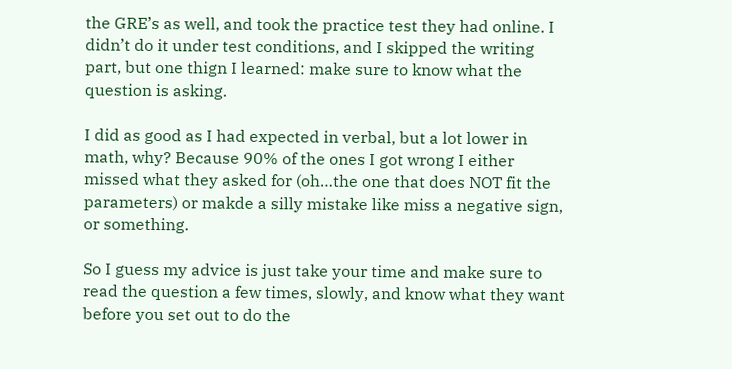the GRE’s as well, and took the practice test they had online. I didn’t do it under test conditions, and I skipped the writing part, but one thign I learned: make sure to know what the question is asking.

I did as good as I had expected in verbal, but a lot lower in math, why? Because 90% of the ones I got wrong I either missed what they asked for (oh…the one that does NOT fit the parameters) or makde a silly mistake like miss a negative sign, or something.

So I guess my advice is just take your time and make sure to read the question a few times, slowly, and know what they want before you set out to do the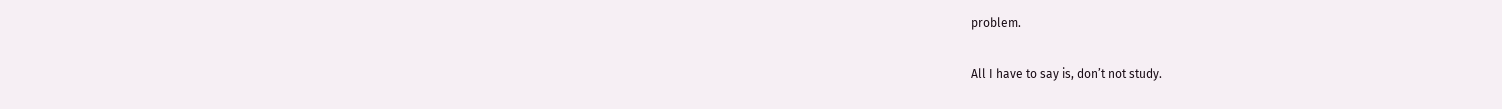problem.

All I have to say is, don’t not study.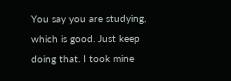You say you are studying, which is good. Just keep doing that. I took mine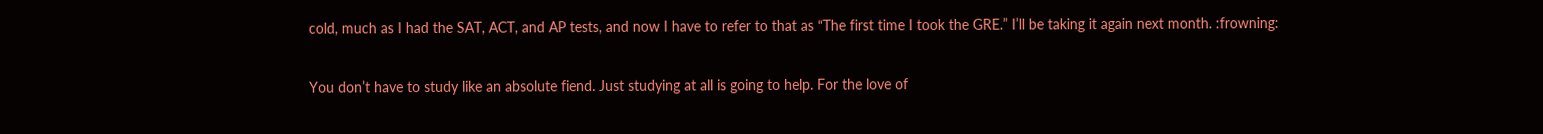cold, much as I had the SAT, ACT, and AP tests, and now I have to refer to that as “The first time I took the GRE.” I’ll be taking it again next month. :frowning:

You don’t have to study like an absolute fiend. Just studying at all is going to help. For the love of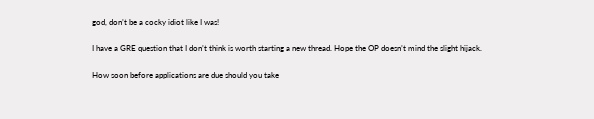god, don’t be a cocky idiot like I was!

I have a GRE question that I don’t think is worth starting a new thread. Hope the OP doesn’t mind the slight hijack.

How soon before applications are due should you take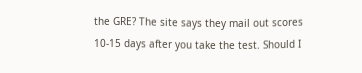the GRE? The site says they mail out scores 10-15 days after you take the test. Should I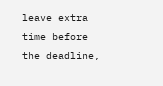leave extra time before the deadline,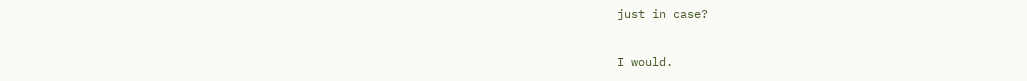just in case?

I would.